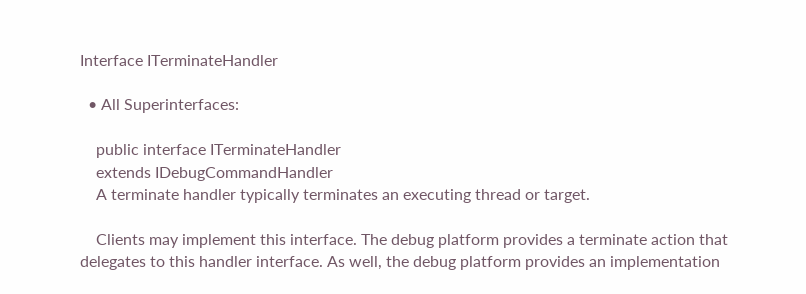Interface ITerminateHandler

  • All Superinterfaces:

    public interface ITerminateHandler
    extends IDebugCommandHandler
    A terminate handler typically terminates an executing thread or target.

    Clients may implement this interface. The debug platform provides a terminate action that delegates to this handler interface. As well, the debug platform provides an implementation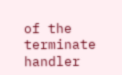of the terminate handler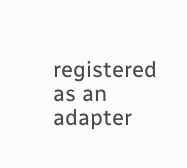registered as an adapter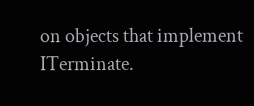on objects that implement ITerminate.